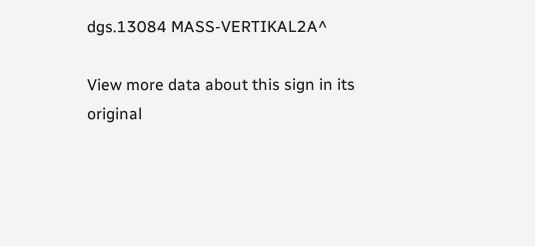dgs.13084 MASS-VERTIKAL2A^

View more data about this sign in its original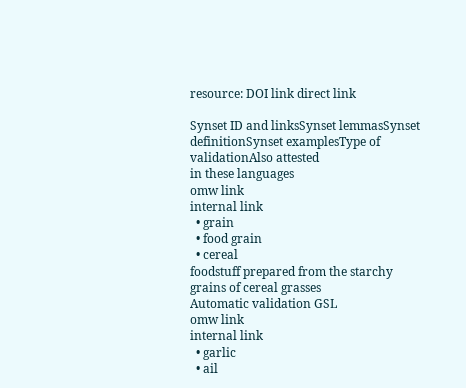resource: DOI link direct link

Synset ID and linksSynset lemmasSynset definitionSynset examplesType of validationAlso attested
in these languages
omw link
internal link
  • grain
  • food grain
  • cereal
foodstuff prepared from the starchy grains of cereal grasses
Automatic validation GSL
omw link
internal link
  • garlic
  • ail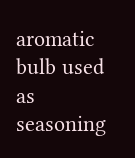aromatic bulb used as seasoning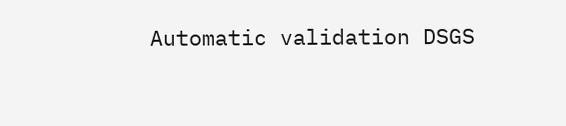Automatic validation DSGS